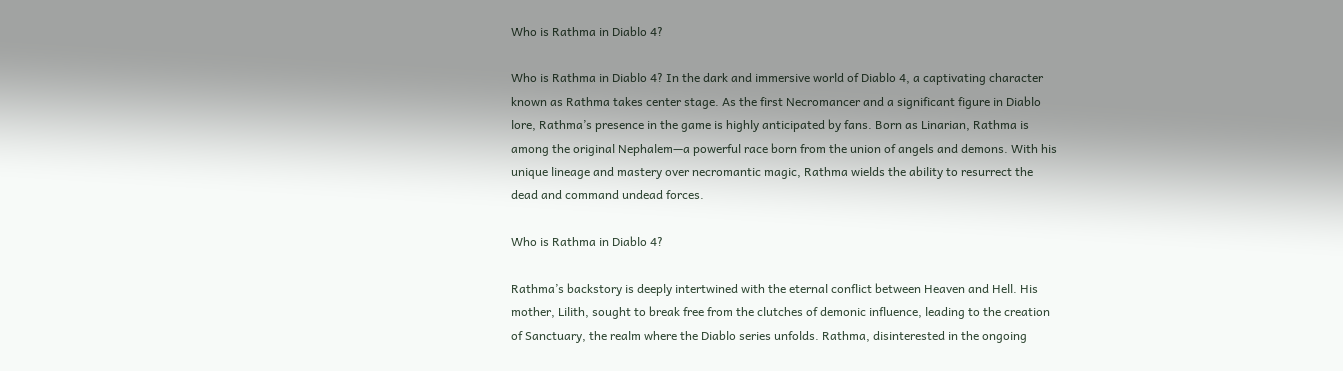Who is Rathma in Diablo 4?

Who is Rathma in Diablo 4? In the dark and immersive world of Diablo 4, a captivating character known as Rathma takes center stage. As the first Necromancer and a significant figure in Diablo lore, Rathma’s presence in the game is highly anticipated by fans. Born as Linarian, Rathma is among the original Nephalem—a powerful race born from the union of angels and demons. With his unique lineage and mastery over necromantic magic, Rathma wields the ability to resurrect the dead and command undead forces.

Who is Rathma in Diablo 4?

Rathma’s backstory is deeply intertwined with the eternal conflict between Heaven and Hell. His mother, Lilith, sought to break free from the clutches of demonic influence, leading to the creation of Sanctuary, the realm where the Diablo series unfolds. Rathma, disinterested in the ongoing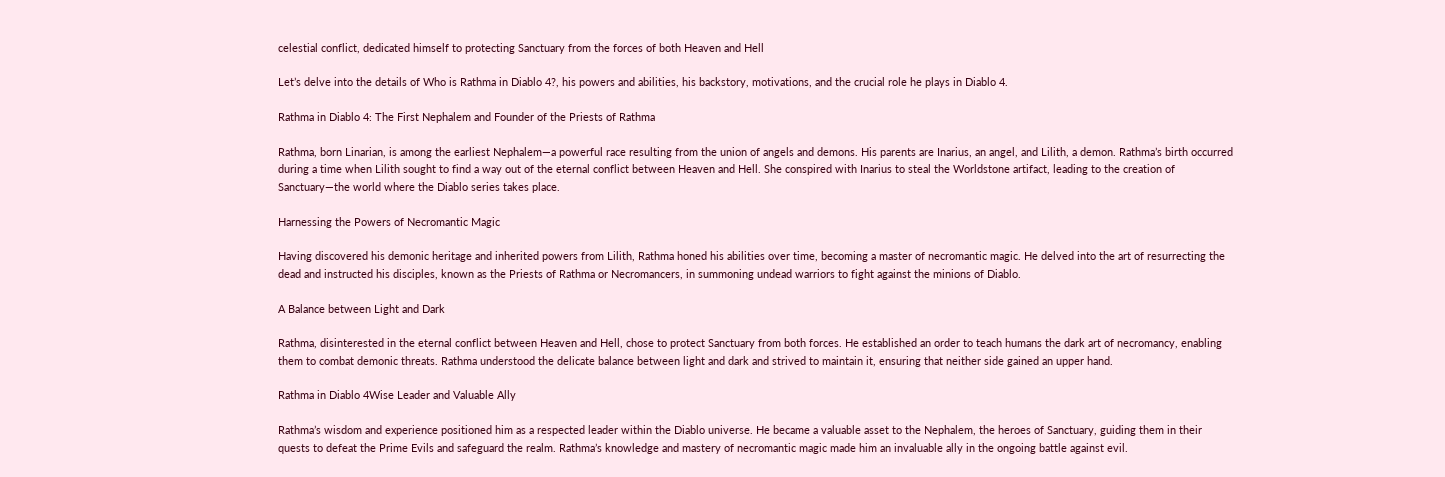celestial conflict, dedicated himself to protecting Sanctuary from the forces of both Heaven and Hell

Let’s delve into the details of Who is Rathma in Diablo 4?, his powers and abilities, his backstory, motivations, and the crucial role he plays in Diablo 4.

Rathma in Diablo 4: The First Nephalem and Founder of the Priests of Rathma

Rathma, born Linarian, is among the earliest Nephalem—a powerful race resulting from the union of angels and demons. His parents are Inarius, an angel, and Lilith, a demon. Rathma’s birth occurred during a time when Lilith sought to find a way out of the eternal conflict between Heaven and Hell. She conspired with Inarius to steal the Worldstone artifact, leading to the creation of Sanctuary—the world where the Diablo series takes place.

Harnessing the Powers of Necromantic Magic

Having discovered his demonic heritage and inherited powers from Lilith, Rathma honed his abilities over time, becoming a master of necromantic magic. He delved into the art of resurrecting the dead and instructed his disciples, known as the Priests of Rathma or Necromancers, in summoning undead warriors to fight against the minions of Diablo.

A Balance between Light and Dark

Rathma, disinterested in the eternal conflict between Heaven and Hell, chose to protect Sanctuary from both forces. He established an order to teach humans the dark art of necromancy, enabling them to combat demonic threats. Rathma understood the delicate balance between light and dark and strived to maintain it, ensuring that neither side gained an upper hand.

Rathma in Diablo 4Wise Leader and Valuable Ally

Rathma’s wisdom and experience positioned him as a respected leader within the Diablo universe. He became a valuable asset to the Nephalem, the heroes of Sanctuary, guiding them in their quests to defeat the Prime Evils and safeguard the realm. Rathma’s knowledge and mastery of necromantic magic made him an invaluable ally in the ongoing battle against evil.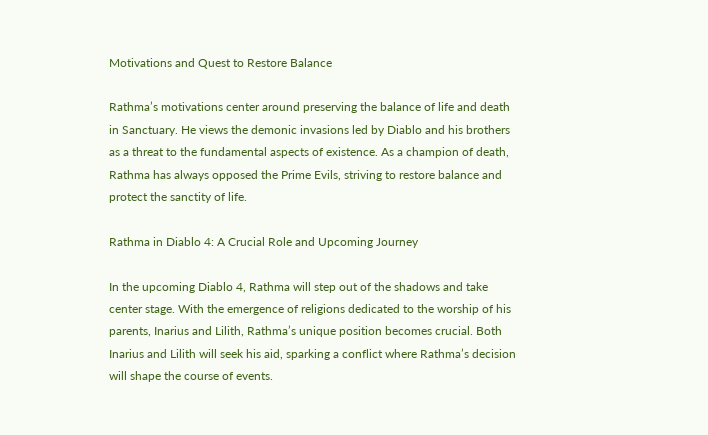Motivations and Quest to Restore Balance

Rathma’s motivations center around preserving the balance of life and death in Sanctuary. He views the demonic invasions led by Diablo and his brothers as a threat to the fundamental aspects of existence. As a champion of death, Rathma has always opposed the Prime Evils, striving to restore balance and protect the sanctity of life.

Rathma in Diablo 4: A Crucial Role and Upcoming Journey

In the upcoming Diablo 4, Rathma will step out of the shadows and take center stage. With the emergence of religions dedicated to the worship of his parents, Inarius and Lilith, Rathma’s unique position becomes crucial. Both Inarius and Lilith will seek his aid, sparking a conflict where Rathma’s decision will shape the course of events.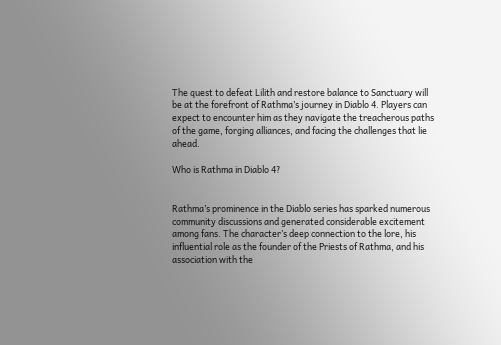The quest to defeat Lilith and restore balance to Sanctuary will be at the forefront of Rathma’s journey in Diablo 4. Players can expect to encounter him as they navigate the treacherous paths of the game, forging alliances, and facing the challenges that lie ahead.

Who is Rathma in Diablo 4?


Rathma’s prominence in the Diablo series has sparked numerous community discussions and generated considerable excitement among fans. The character’s deep connection to the lore, his influential role as the founder of the Priests of Rathma, and his association with the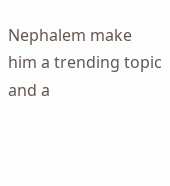Nephalem make him a trending topic and a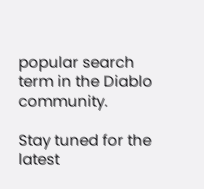popular search term in the Diablo community.

Stay tuned for the latest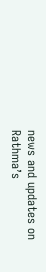news and updates on Rathma’s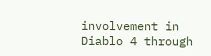involvement in Diablo 4 through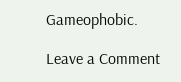Gameophobic.

Leave a Comment